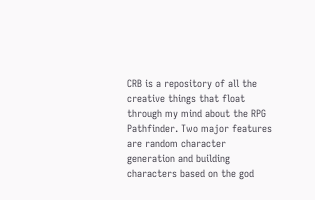CRB is a repository of all the creative things that float through my mind about the RPG Pathfinder. Two major features are random character generation and building characters based on the god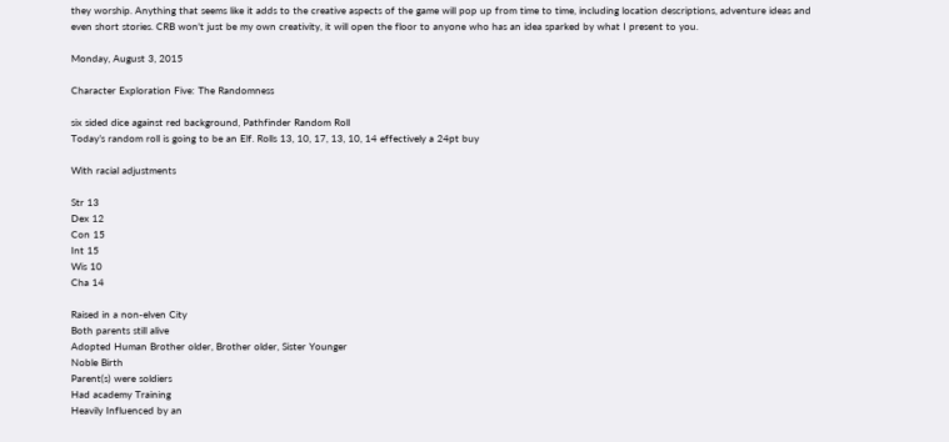they worship. Anything that seems like it adds to the creative aspects of the game will pop up from time to time, including location descriptions, adventure ideas and even short stories. CRB won't just be my own creativity, it will open the floor to anyone who has an idea sparked by what I present to you.

Monday, August 3, 2015

Character Exploration Five: The Randomness

six sided dice against red background, Pathfinder Random Roll
Today’s random roll is going to be an Elf. Rolls 13, 10, 17, 13, 10, 14 effectively a 24pt buy

With racial adjustments

Str 13
Dex 12
Con 15
Int 15
Wis 10
Cha 14

Raised in a non-elven City
Both parents still alive
Adopted Human Brother older, Brother older, Sister Younger
Noble Birth
Parent(s) were soldiers
Had academy Training
Heavily Influenced by an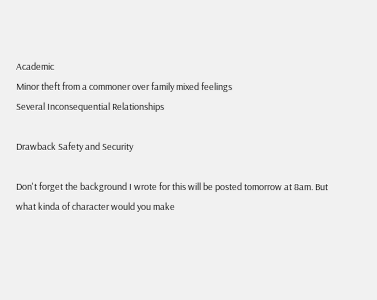Academic
Minor theft from a commoner over family mixed feelings
Several Inconsequential Relationships

Drawback Safety and Security

Don't forget the background I wrote for this will be posted tomorrow at 8am. But what kinda of character would you make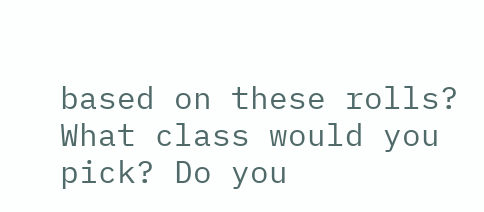based on these rolls? What class would you pick? Do you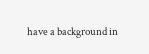have a background in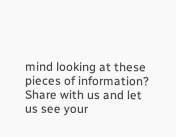mind looking at these pieces of information? Share with us and let us see your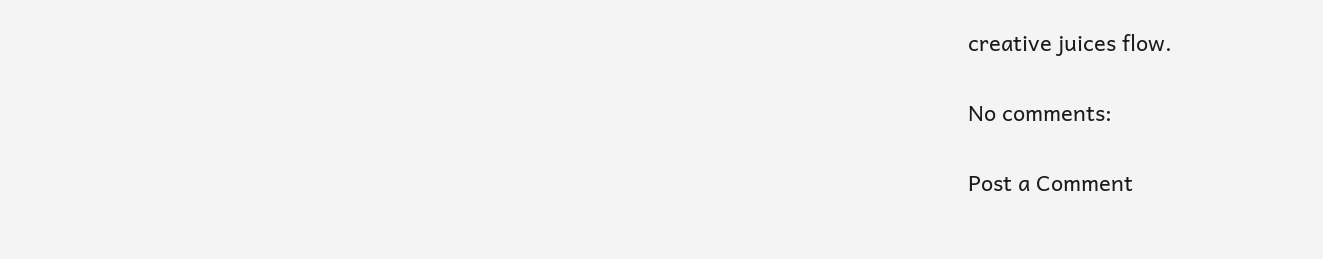creative juices flow.

No comments:

Post a Comment